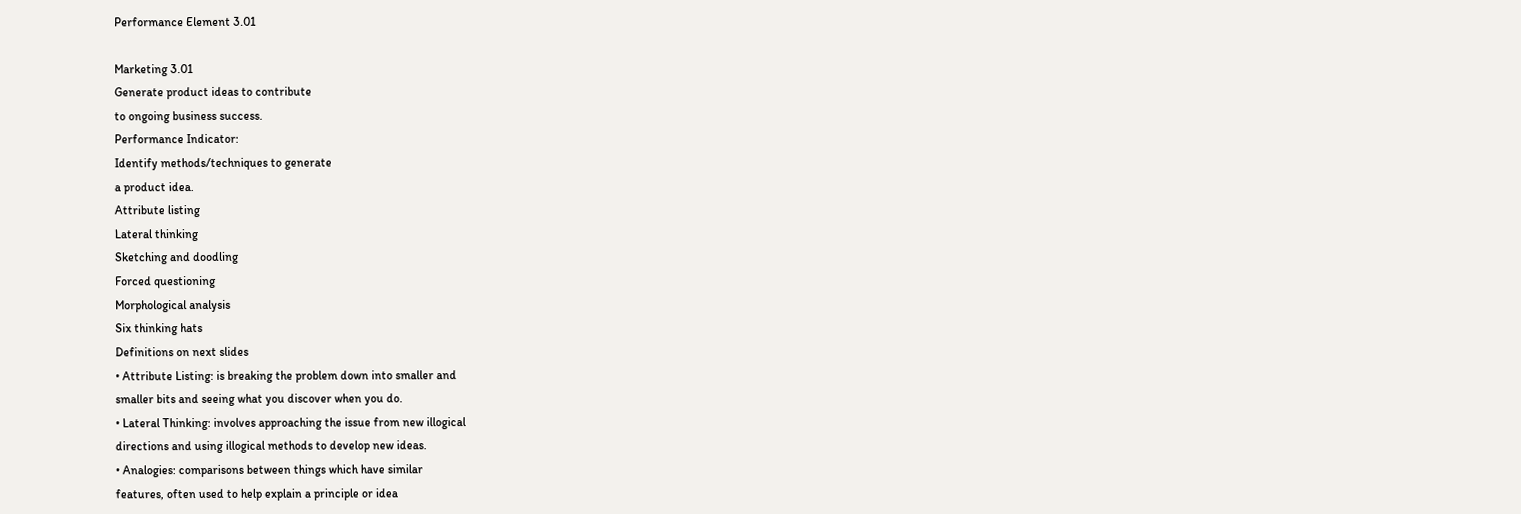Performance Element 3.01

Marketing 3.01
Generate product ideas to contribute
to ongoing business success.
Performance Indicator:
Identify methods/techniques to generate
a product idea.
Attribute listing
Lateral thinking
Sketching and doodling
Forced questioning
Morphological analysis
Six thinking hats
Definitions on next slides
• Attribute Listing: is breaking the problem down into smaller and
smaller bits and seeing what you discover when you do.
• Lateral Thinking: involves approaching the issue from new illogical
directions and using illogical methods to develop new ideas.
• Analogies: comparisons between things which have similar
features, often used to help explain a principle or idea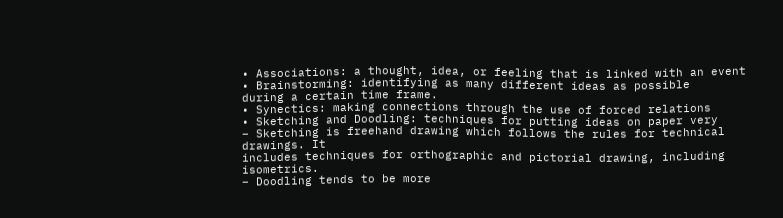• Associations: a thought, idea, or feeling that is linked with an event
• Brainstorming: identifying as many different ideas as possible
during a certain time frame.
• Synectics: making connections through the use of forced relations
• Sketching and Doodling: techniques for putting ideas on paper very
– Sketching is freehand drawing which follows the rules for technical drawings. It
includes techniques for orthographic and pictorial drawing, including isometrics.
– Doodling tends to be more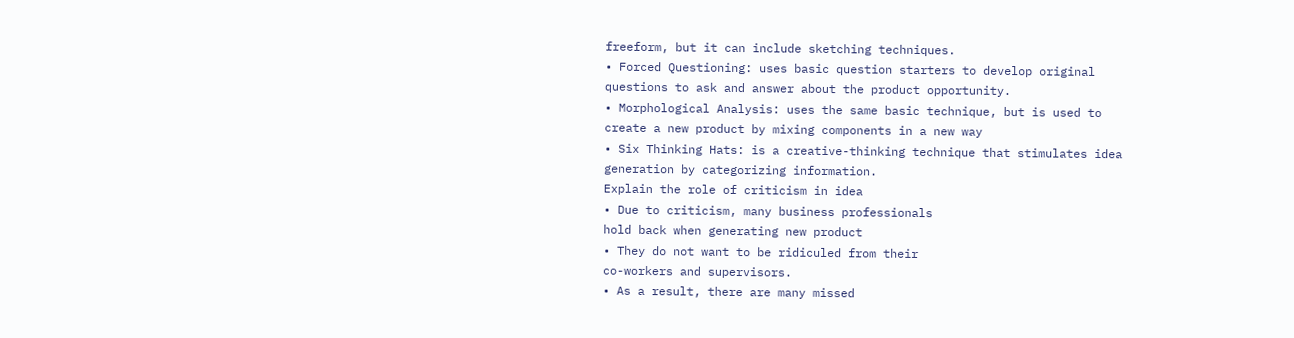freeform, but it can include sketching techniques.
• Forced Questioning: uses basic question starters to develop original
questions to ask and answer about the product opportunity.
• Morphological Analysis: uses the same basic technique, but is used to
create a new product by mixing components in a new way
• Six Thinking Hats: is a creative-thinking technique that stimulates idea
generation by categorizing information.
Explain the role of criticism in idea
• Due to criticism, many business professionals
hold back when generating new product
• They do not want to be ridiculed from their
co-workers and supervisors.
• As a result, there are many missed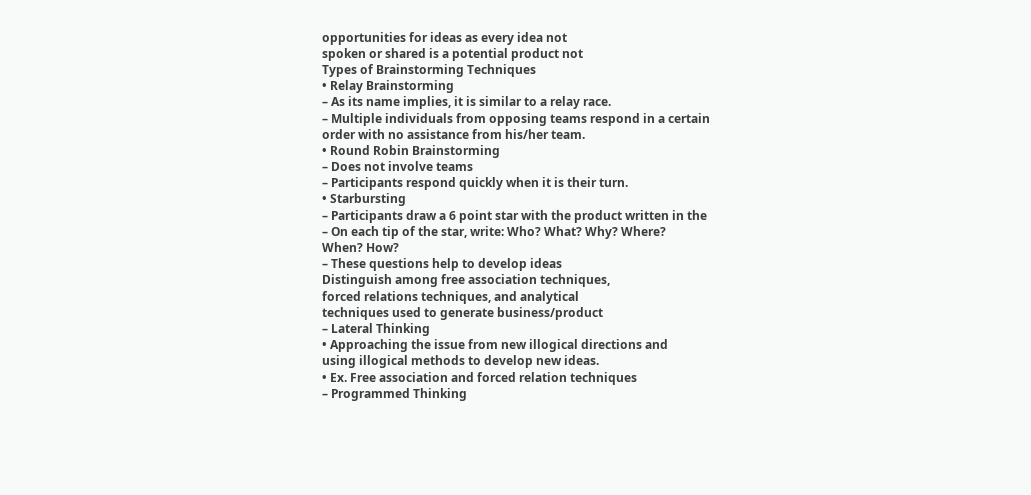opportunities for ideas as every idea not
spoken or shared is a potential product not
Types of Brainstorming Techniques
• Relay Brainstorming
– As its name implies, it is similar to a relay race.
– Multiple individuals from opposing teams respond in a certain
order with no assistance from his/her team.
• Round Robin Brainstorming
– Does not involve teams
– Participants respond quickly when it is their turn.
• Starbursting
– Participants draw a 6 point star with the product written in the
– On each tip of the star, write: Who? What? Why? Where?
When? How?
– These questions help to develop ideas
Distinguish among free association techniques,
forced relations techniques, and analytical
techniques used to generate business/product
– Lateral Thinking
• Approaching the issue from new illogical directions and
using illogical methods to develop new ideas.
• Ex. Free association and forced relation techniques
– Programmed Thinking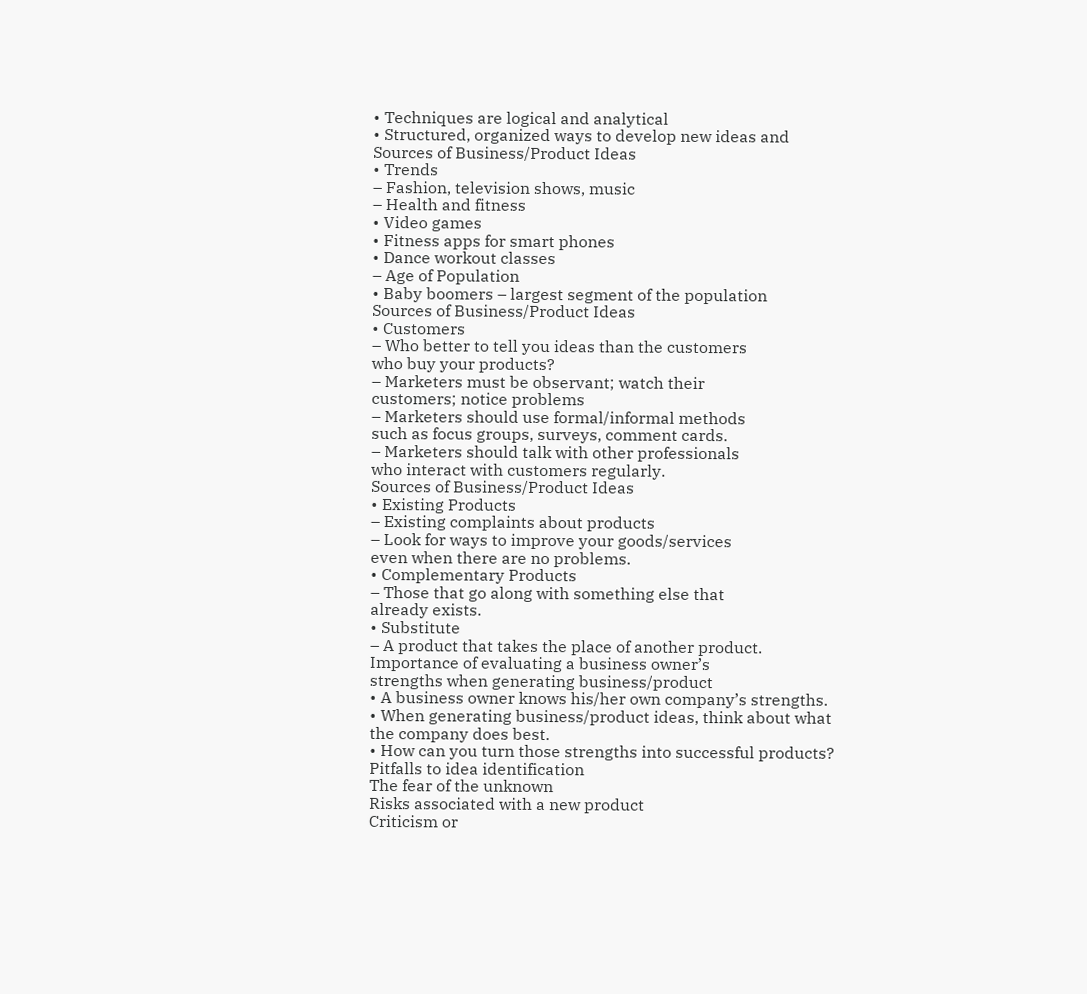• Techniques are logical and analytical
• Structured, organized ways to develop new ideas and
Sources of Business/Product Ideas
• Trends
– Fashion, television shows, music
– Health and fitness
• Video games
• Fitness apps for smart phones
• Dance workout classes
– Age of Population
• Baby boomers – largest segment of the population
Sources of Business/Product Ideas
• Customers
– Who better to tell you ideas than the customers
who buy your products?
– Marketers must be observant; watch their
customers; notice problems
– Marketers should use formal/informal methods
such as focus groups, surveys, comment cards.
– Marketers should talk with other professionals
who interact with customers regularly.
Sources of Business/Product Ideas
• Existing Products
– Existing complaints about products
– Look for ways to improve your goods/services
even when there are no problems.
• Complementary Products
– Those that go along with something else that
already exists.
• Substitute
– A product that takes the place of another product.
Importance of evaluating a business owner’s
strengths when generating business/product
• A business owner knows his/her own company’s strengths.
• When generating business/product ideas, think about what
the company does best.
• How can you turn those strengths into successful products?
Pitfalls to idea identification
The fear of the unknown
Risks associated with a new product
Criticism or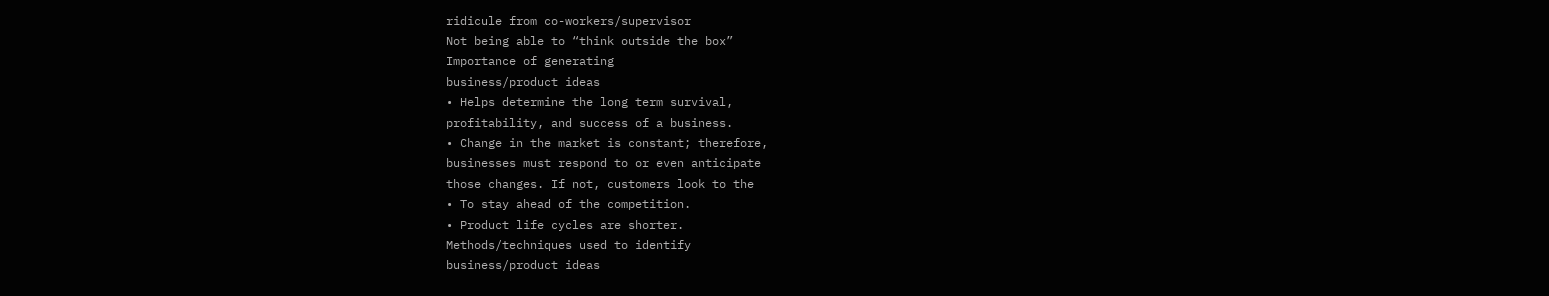ridicule from co-workers/supervisor
Not being able to “think outside the box”
Importance of generating
business/product ideas
• Helps determine the long term survival,
profitability, and success of a business.
• Change in the market is constant; therefore,
businesses must respond to or even anticipate
those changes. If not, customers look to the
• To stay ahead of the competition.
• Product life cycles are shorter.
Methods/techniques used to identify
business/product ideas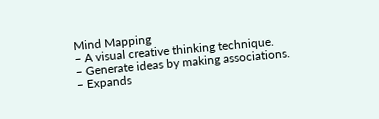Mind Mapping
– A visual creative thinking technique.
– Generate ideas by making associations.
– Expands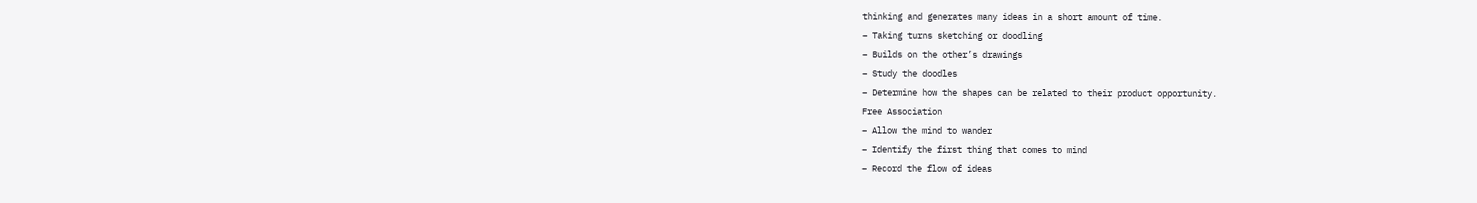thinking and generates many ideas in a short amount of time.
– Taking turns sketching or doodling
– Builds on the other’s drawings
– Study the doodles
– Determine how the shapes can be related to their product opportunity.
Free Association
– Allow the mind to wander
– Identify the first thing that comes to mind
– Record the flow of ideas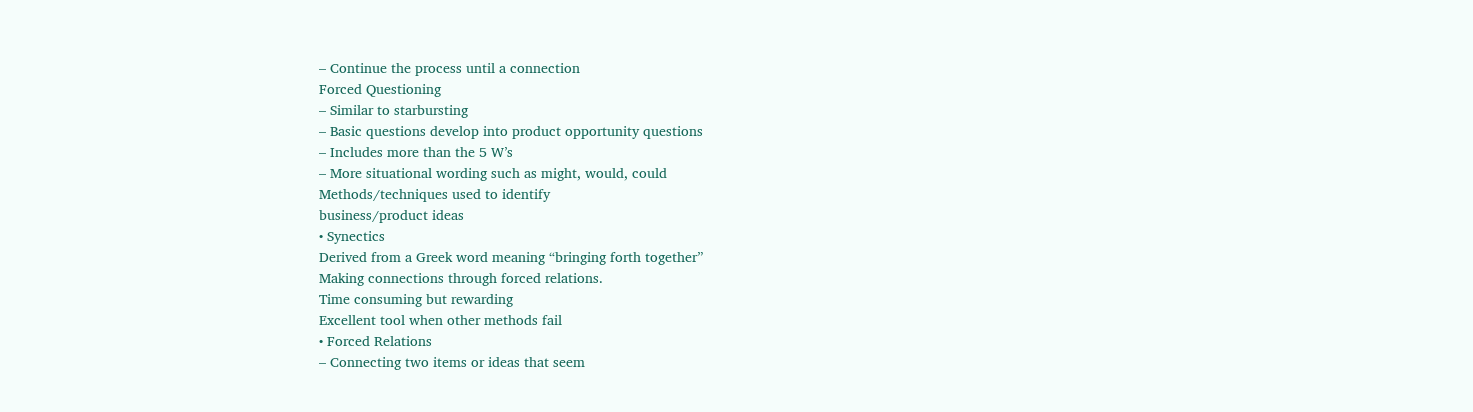– Continue the process until a connection
Forced Questioning
– Similar to starbursting
– Basic questions develop into product opportunity questions
– Includes more than the 5 W’s
– More situational wording such as might, would, could
Methods/techniques used to identify
business/product ideas
• Synectics
Derived from a Greek word meaning “bringing forth together”
Making connections through forced relations.
Time consuming but rewarding
Excellent tool when other methods fail
• Forced Relations
– Connecting two items or ideas that seem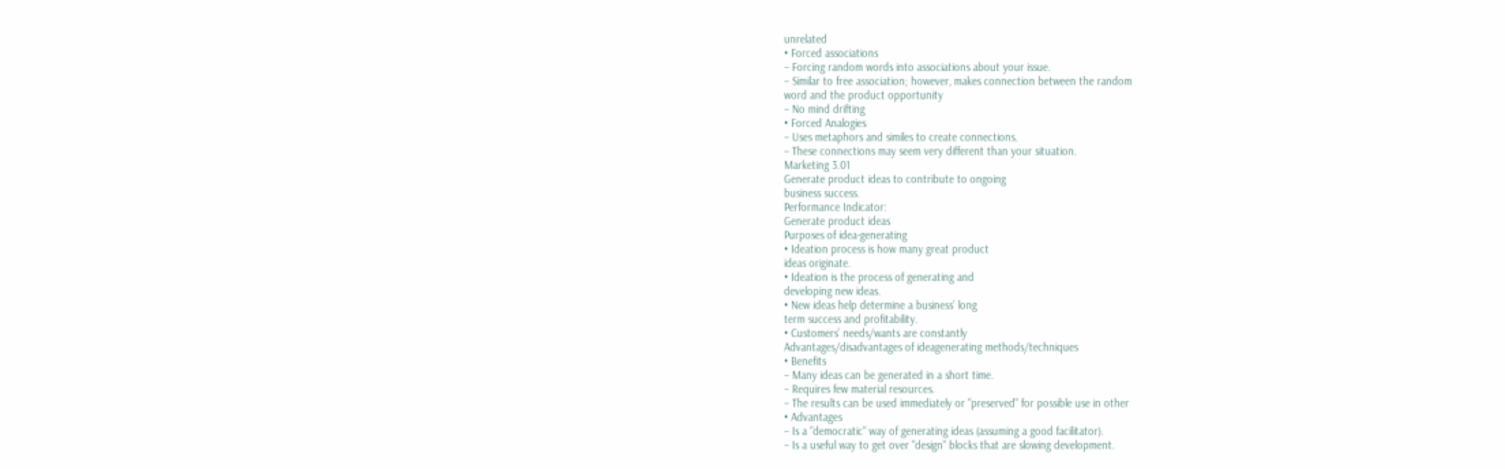unrelated
• Forced associations
– Forcing random words into associations about your issue.
– Similar to free association; however, makes connection between the random
word and the product opportunity
– No mind drifting
• Forced Analogies
– Uses metaphors and similes to create connections.
– These connections may seem very different than your situation.
Marketing 3.01
Generate product ideas to contribute to ongoing
business success.
Performance Indicator:
Generate product ideas
Purposes of idea-generating
• Ideation process is how many great product
ideas originate.
• Ideation is the process of generating and
developing new ideas.
• New ideas help determine a business’ long
term success and profitability.
• Customers’ needs/wants are constantly
Advantages/disadvantages of ideagenerating methods/techniques
• Benefits
– Many ideas can be generated in a short time.
– Requires few material resources.
– The results can be used immediately or "preserved" for possible use in other
• Advantages
– Is a "democratic" way of generating ideas (assuming a good facilitator).
– Is a useful way to get over "design" blocks that are slowing development.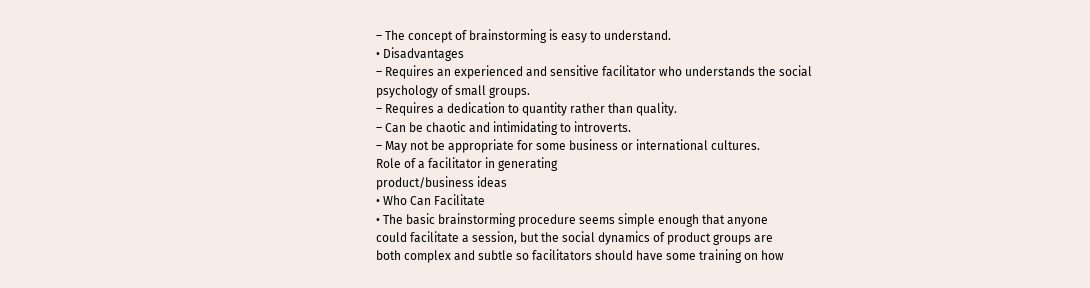– The concept of brainstorming is easy to understand.
• Disadvantages
– Requires an experienced and sensitive facilitator who understands the social
psychology of small groups.
– Requires a dedication to quantity rather than quality.
– Can be chaotic and intimidating to introverts.
– May not be appropriate for some business or international cultures.
Role of a facilitator in generating
product/business ideas
• Who Can Facilitate
• The basic brainstorming procedure seems simple enough that anyone
could facilitate a session, but the social dynamics of product groups are
both complex and subtle so facilitators should have some training on how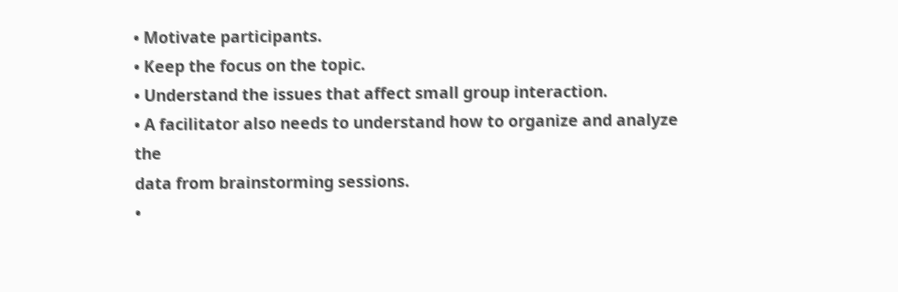• Motivate participants.
• Keep the focus on the topic.
• Understand the issues that affect small group interaction.
• A facilitator also needs to understand how to organize and analyze the
data from brainstorming sessions.
•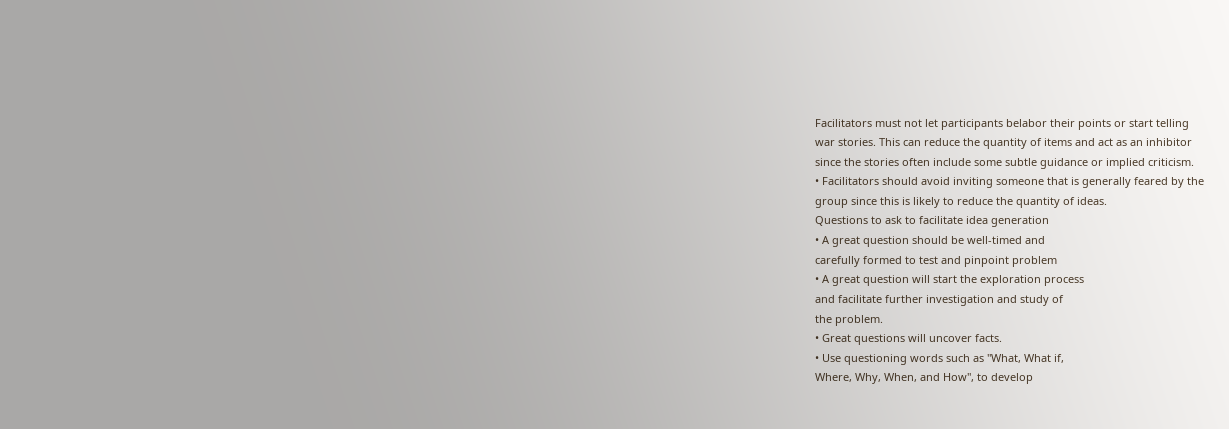Facilitators must not let participants belabor their points or start telling
war stories. This can reduce the quantity of items and act as an inhibitor
since the stories often include some subtle guidance or implied criticism.
• Facilitators should avoid inviting someone that is generally feared by the
group since this is likely to reduce the quantity of ideas.
Questions to ask to facilitate idea generation
• A great question should be well-timed and
carefully formed to test and pinpoint problem
• A great question will start the exploration process
and facilitate further investigation and study of
the problem.
• Great questions will uncover facts.
• Use questioning words such as "What, What if,
Where, Why, When, and How", to develop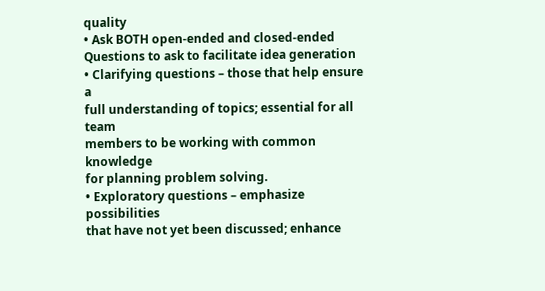quality
• Ask BOTH open-ended and closed-ended
Questions to ask to facilitate idea generation
• Clarifying questions – those that help ensure a
full understanding of topics; essential for all team
members to be working with common knowledge
for planning problem solving.
• Exploratory questions – emphasize possibilities
that have not yet been discussed; enhance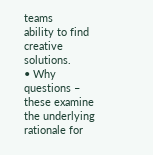teams
ability to find creative solutions.
• Why questions – these examine the underlying
rationale for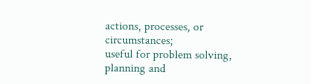actions, processes, or circumstances;
useful for problem solving, planning and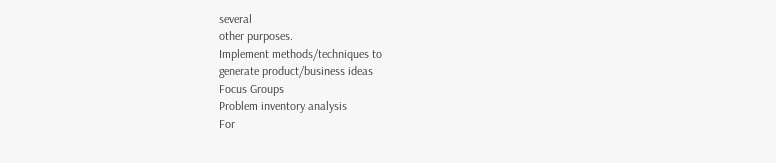several
other purposes.
Implement methods/techniques to
generate product/business ideas
Focus Groups
Problem inventory analysis
For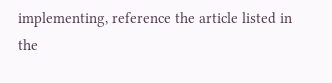implementing, reference the article listed in
the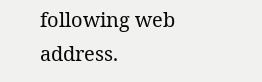following web address.